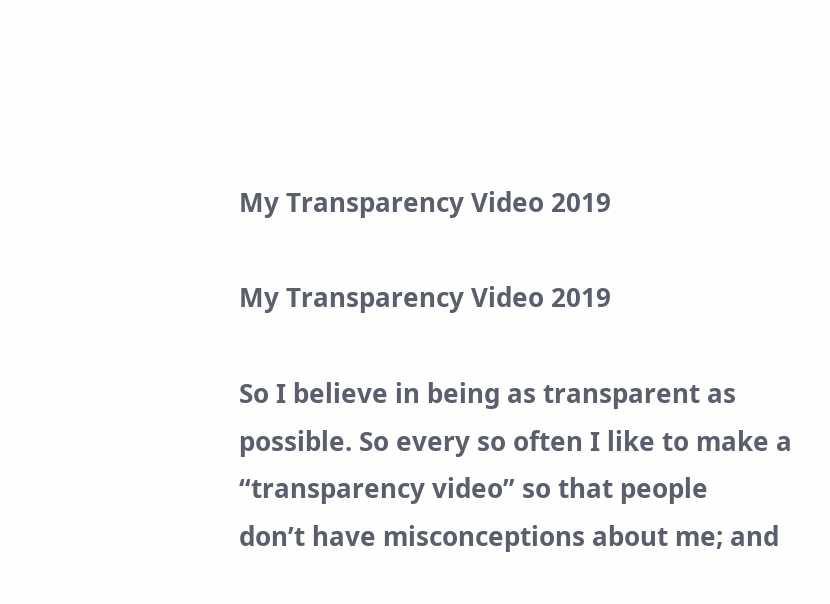My Transparency Video 2019

My Transparency Video 2019

So I believe in being as transparent as
possible. So every so often I like to make a “transparency video” so that people
don’t have misconceptions about me; and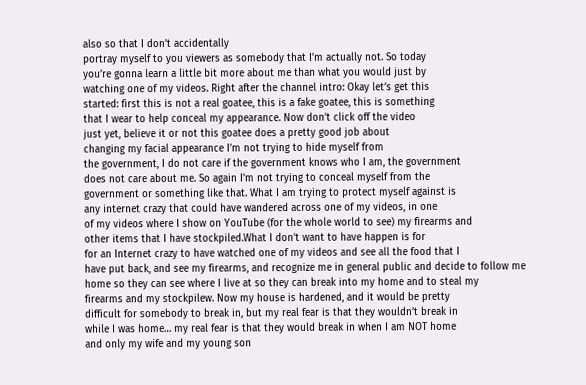also so that I don’t accidentally
portray myself to you viewers as somebody that I’m actually not. So today
you’re gonna learn a little bit more about me than what you would just by
watching one of my videos. Right after the channel intro: Okay let’s get this
started: first this is not a real goatee, this is a fake goatee, this is something
that I wear to help conceal my appearance. Now don’t click off the video
just yet, believe it or not this goatee does a pretty good job about
changing my facial appearance I’m not trying to hide myself from
the government, I do not care if the government knows who I am, the government
does not care about me. So again I’m not trying to conceal myself from the
government or something like that. What I am trying to protect myself against is
any internet crazy that could have wandered across one of my videos, in one
of my videos where I show on YouTube (for the whole world to see) my firearms and
other items that I have stockpiled.What I don’t want to have happen is for
for an Internet crazy to have watched one of my videos and see all the food that I
have put back, and see my firearms, and recognize me in general public and decide to follow me
home so they can see where I live at so they can break into my home and to steal my
firearms and my stockpilew. Now my house is hardened, and it would be pretty
difficult for somebody to break in, but my real fear is that they wouldn’t break in
while I was home… my real fear is that they would break in when I am NOT home
and only my wife and my young son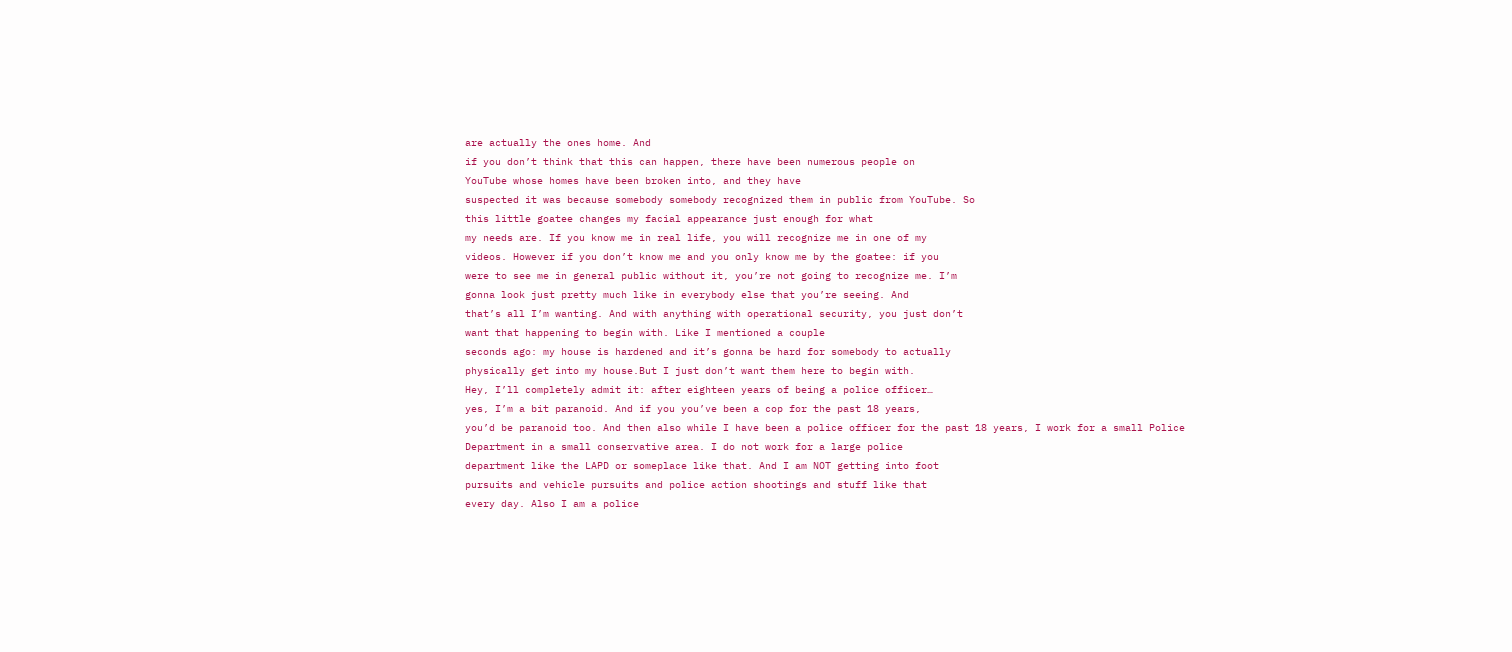are actually the ones home. And
if you don’t think that this can happen, there have been numerous people on
YouTube whose homes have been broken into, and they have
suspected it was because somebody somebody recognized them in public from YouTube. So
this little goatee changes my facial appearance just enough for what
my needs are. If you know me in real life, you will recognize me in one of my
videos. However if you don’t know me and you only know me by the goatee: if you
were to see me in general public without it, you’re not going to recognize me. I’m
gonna look just pretty much like in everybody else that you’re seeing. And
that’s all I’m wanting. And with anything with operational security, you just don’t
want that happening to begin with. Like I mentioned a couple
seconds ago: my house is hardened and it’s gonna be hard for somebody to actually
physically get into my house.But I just don’t want them here to begin with.
Hey, I’ll completely admit it: after eighteen years of being a police officer…
yes, I’m a bit paranoid. And if you you’ve been a cop for the past 18 years,
you’d be paranoid too. And then also while I have been a police officer for the past 18 years, I work for a small Police
Department in a small conservative area. I do not work for a large police
department like the LAPD or someplace like that. And I am NOT getting into foot
pursuits and vehicle pursuits and police action shootings and stuff like that
every day. Also I am a police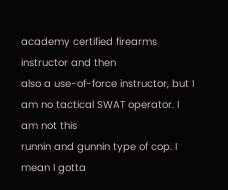academy certified firearms instructor and then
also a use-of-force instructor, but I am no tactical SWAT operator. I am not this
runnin and gunnin type of cop. I mean I gotta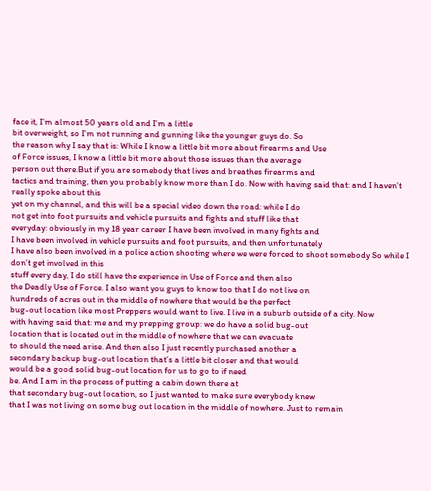face it, I’m almost 50 years old and I’m a little
bit overweight, so I’m not running and gunning like the younger guys do. So
the reason why I say that is: While I know a little bit more about firearms and Use
of Force issues, I know a little bit more about those issues than the average
person out there.But if you are somebody that lives and breathes firearms and
tactics and training, then you probably know more than I do. Now with having said that: and I haven’t really spoke about this
yet on my channel, and this will be a special video down the road: while I do
not get into foot pursuits and vehicle pursuits and fights and stuff like that
everyday: obviously in my 18 year career I have been involved in many fights and
I have been involved in vehicle pursuits and foot pursuits, and then unfortunately
I have also been involved in a police action shooting where we were forced to shoot somebody So while I don’t get involved in this
stuff every day, I do still have the experience in Use of Force and then also
the Deadly Use of Force. I also want you guys to know too that I do not live on
hundreds of acres out in the middle of nowhere that would be the perfect
bug-out location like most Preppers would want to live. I live in a suburb outside of a city. Now
with having said that: me and my prepping group: we do have a solid bug-out
location that is located out in the middle of nowhere that we can evacuate
to should the need arise. And then also I just recently purchased another a
secondary backup bug-out location that’s a little bit closer and that would
would be a good solid bug-out location for us to go to if need
be. And I am in the process of putting a cabin down there at
that secondary bug-out location, so I just wanted to make sure everybody knew
that I was not living on some bug out location in the middle of nowhere. Just to remain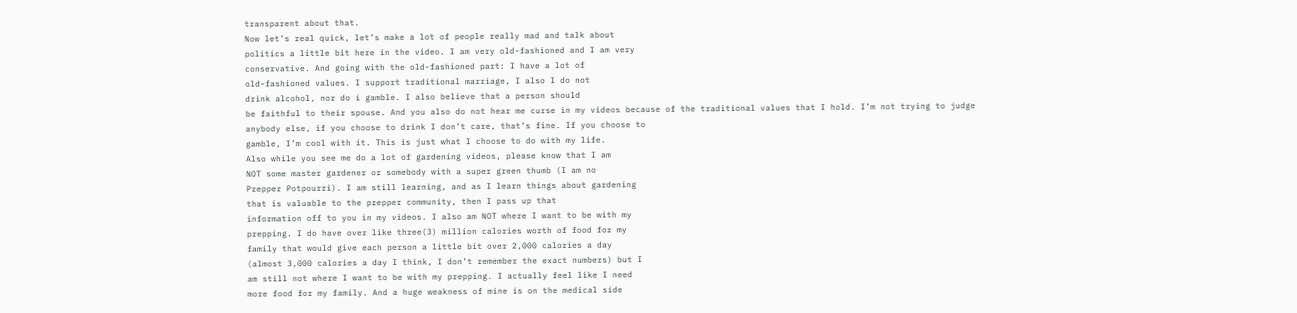transparent about that.
Now let’s real quick, let’s make a lot of people really mad and talk about
politics a little bit here in the video. I am very old-fashioned and I am very
conservative. And going with the old-fashioned part: I have a lot of
old-fashioned values. I support traditional marriage, I also I do not
drink alcohol, nor do i gamble. I also believe that a person should
be faithful to their spouse. And you also do not hear me curse in my videos because of the traditional values that I hold. I’m not trying to judge
anybody else, if you choose to drink I don’t care, that’s fine. If you choose to
gamble, I’m cool with it. This is just what I choose to do with my life.
Also while you see me do a lot of gardening videos, please know that I am
NOT some master gardener or somebody with a super green thumb (I am no
Prepper Potpourri). I am still learning, and as I learn things about gardening
that is valuable to the prepper community, then I pass up that
information off to you in my videos. I also am NOT where I want to be with my
prepping. I do have over like three(3) million calories worth of food for my
family that would give each person a little bit over 2,000 calories a day
(almost 3,000 calories a day I think, I don’t remember the exact numbers) but I
am still not where I want to be with my prepping. I actually feel like I need
more food for my family. And a huge weakness of mine is on the medical side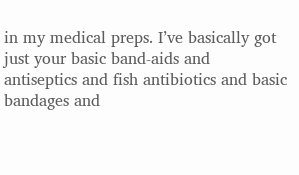in my medical preps. I’ve basically got just your basic band-aids and
antiseptics and fish antibiotics and basic bandages and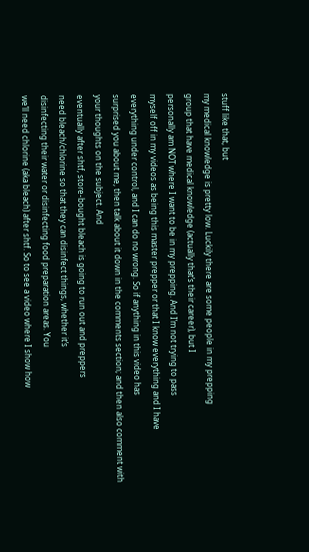stuff like that, but
my medical knowledge is pretty low. Luckily there are some people in my prepping
group that have medical knowledge (actually that’s their career), but I
personally am NOT where I want to be in my prepping. And I’m not trying to pass
myself off in my videos as being this master prepper or that I know everything and I have
everything under control, and I can do no wrong. So if anything in this video has
surprised you about me, then talk about it down in the comments section; and then also comment with your thoughts on the subject. And
eventually after shtf, store-bought bleach is going to run out and preppers
need bleach/chlorine so that they can disinfect things, whether it’s
disinfecting their water or disinfecting food preparation areas. You
we’ll need chlorine (aka bleach) after shtf. So to see a video where I show how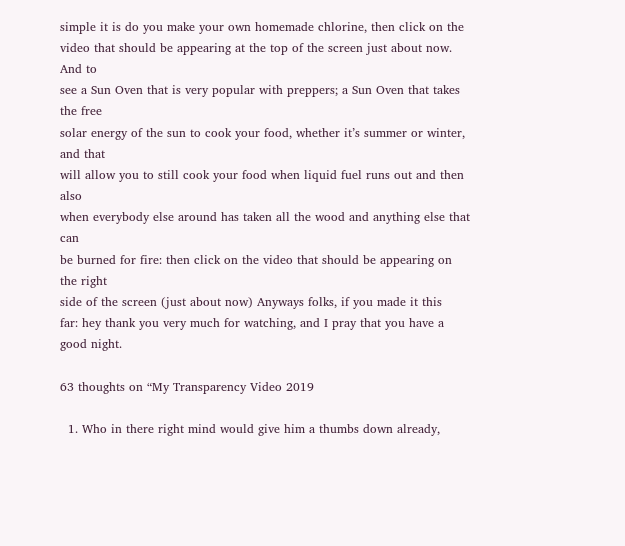simple it is do you make your own homemade chlorine, then click on the
video that should be appearing at the top of the screen just about now. And to
see a Sun Oven that is very popular with preppers; a Sun Oven that takes the free
solar energy of the sun to cook your food, whether it’s summer or winter, and that
will allow you to still cook your food when liquid fuel runs out and then also
when everybody else around has taken all the wood and anything else that can
be burned for fire: then click on the video that should be appearing on the right
side of the screen (just about now) Anyways folks, if you made it this
far: hey thank you very much for watching, and I pray that you have a good night.

63 thoughts on “My Transparency Video 2019

  1. Who in there right mind would give him a thumbs down already,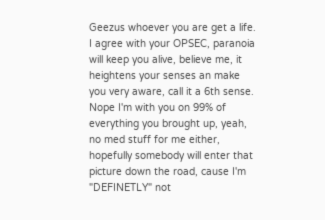Geezus whoever you are get a life. I agree with your OPSEC, paranoia will keep you alive, believe me, it heightens your senses an make you very aware, call it a 6th sense. Nope I'm with you on 99% of everything you brought up, yeah, no med stuff for me either, hopefully somebody will enter that picture down the road, cause I'm "DEFINETLY" not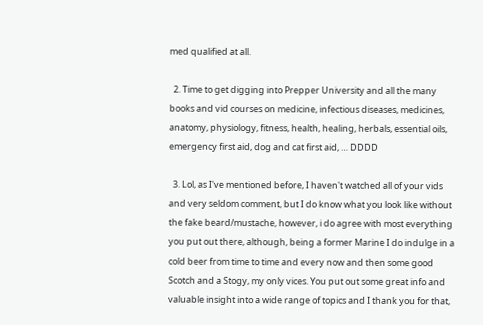med qualified at all.

  2. Time to get digging into Prepper University and all the many books and vid courses on medicine, infectious diseases, medicines, anatomy, physiology, fitness, health, healing, herbals, essential oils, emergency first aid, dog and cat first aid, … DDDD

  3. Lol, as I've mentioned before, I haven't watched all of your vids and very seldom comment, but I do know what you look like without the fake beard/mustache, however, i do agree with most everything you put out there, although, being a former Marine I do indulge in a cold beer from time to time and every now and then some good Scotch and a Stogy, my only vices. You put out some great info and valuable insight into a wide range of topics and I thank you for that,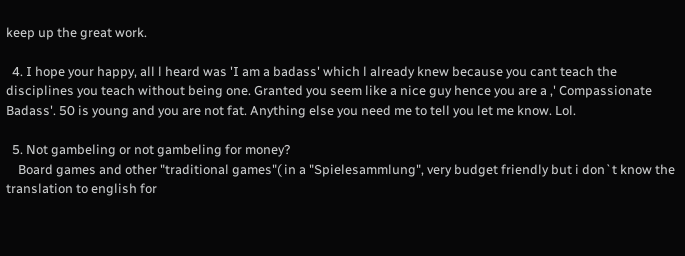keep up the great work.

  4. I hope your happy, all l heard was 'I am a badass' which l already knew because you cant teach the disciplines you teach without being one. Granted you seem like a nice guy hence you are a ,' Compassionate Badass'. 50 is young and you are not fat. Anything else you need me to tell you let me know. Lol.

  5. Not gambeling or not gambeling for money?
    Board games and other "traditional games"( in a "Spielesammlung", very budget friendly but i don`t know the translation to english for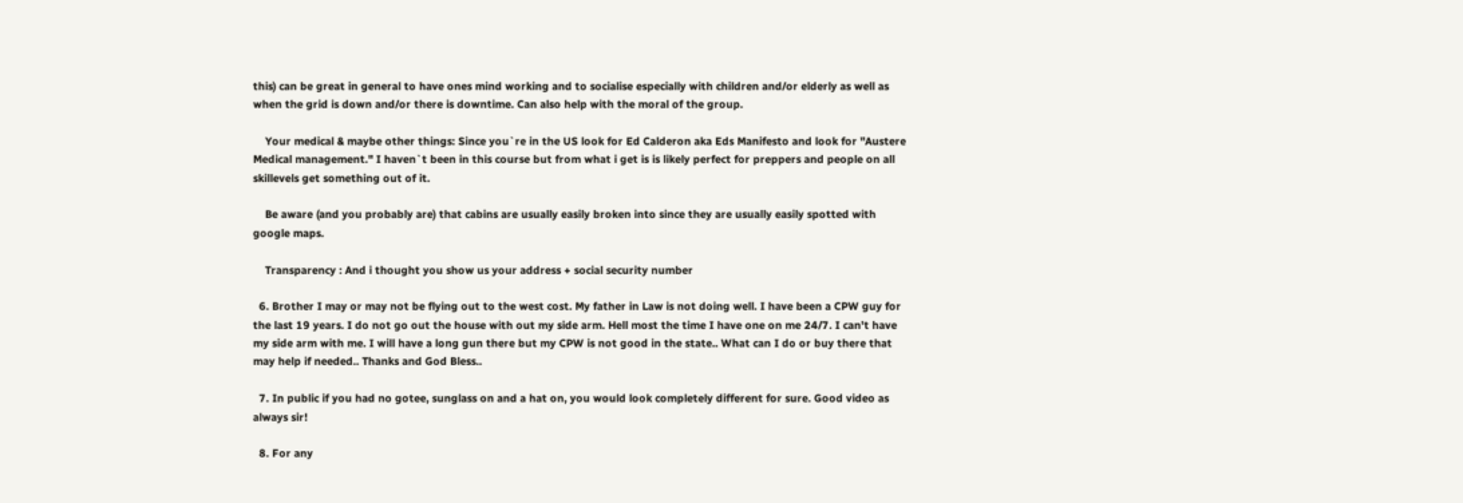this) can be great in general to have ones mind working and to socialise especially with children and/or elderly as well as when the grid is down and/or there is downtime. Can also help with the moral of the group.

    Your medical & maybe other things: Since you`re in the US look for Ed Calderon aka Eds Manifesto and look for "Austere Medical management." I haven`t been in this course but from what i get is is likely perfect for preppers and people on all skillevels get something out of it.

    Be aware (and you probably are) that cabins are usually easily broken into since they are usually easily spotted with google maps.

    Transparency : And i thought you show us your address + social security number

  6. Brother I may or may not be flying out to the west cost. My father in Law is not doing well. I have been a CPW guy for the last 19 years. I do not go out the house with out my side arm. Hell most the time I have one on me 24/7. I can't have my side arm with me. I will have a long gun there but my CPW is not good in the state.. What can I do or buy there that may help if needed.. Thanks and God Bless..

  7. In public if you had no gotee, sunglass on and a hat on, you would look completely different for sure. Good video as always sir!

  8. For any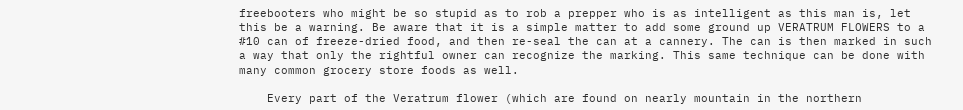freebooters who might be so stupid as to rob a prepper who is as intelligent as this man is, let this be a warning. Be aware that it is a simple matter to add some ground up VERATRUM FLOWERS to a #10 can of freeze-dried food, and then re-seal the can at a cannery. The can is then marked in such a way that only the rightful owner can recognize the marking. This same technique can be done with many common grocery store foods as well.

    Every part of the Veratrum flower (which are found on nearly mountain in the northern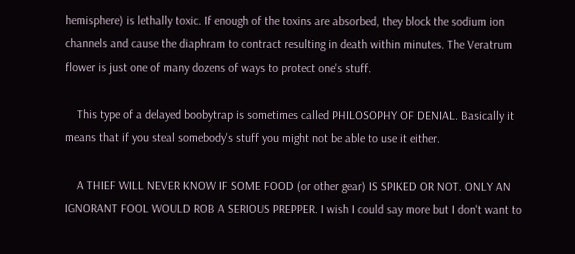hemisphere) is lethally toxic. If enough of the toxins are absorbed, they block the sodium ion channels and cause the diaphram to contract resulting in death within minutes. The Veratrum flower is just one of many dozens of ways to protect one's stuff.

    This type of a delayed boobytrap is sometimes called PHILOSOPHY OF DENIAL. Basically it means that if you steal somebody's stuff you might not be able to use it either.

    A THIEF WILL NEVER KNOW IF SOME FOOD (or other gear) IS SPIKED OR NOT. ONLY AN IGNORANT FOOL WOULD ROB A SERIOUS PREPPER. I wish I could say more but I don't want to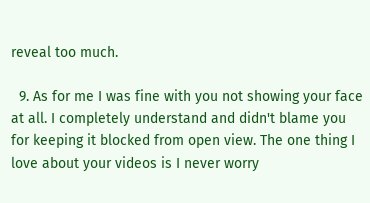reveal too much.

  9. As for me I was fine with you not showing your face at all. I completely understand and didn't blame you for keeping it blocked from open view. The one thing I love about your videos is I never worry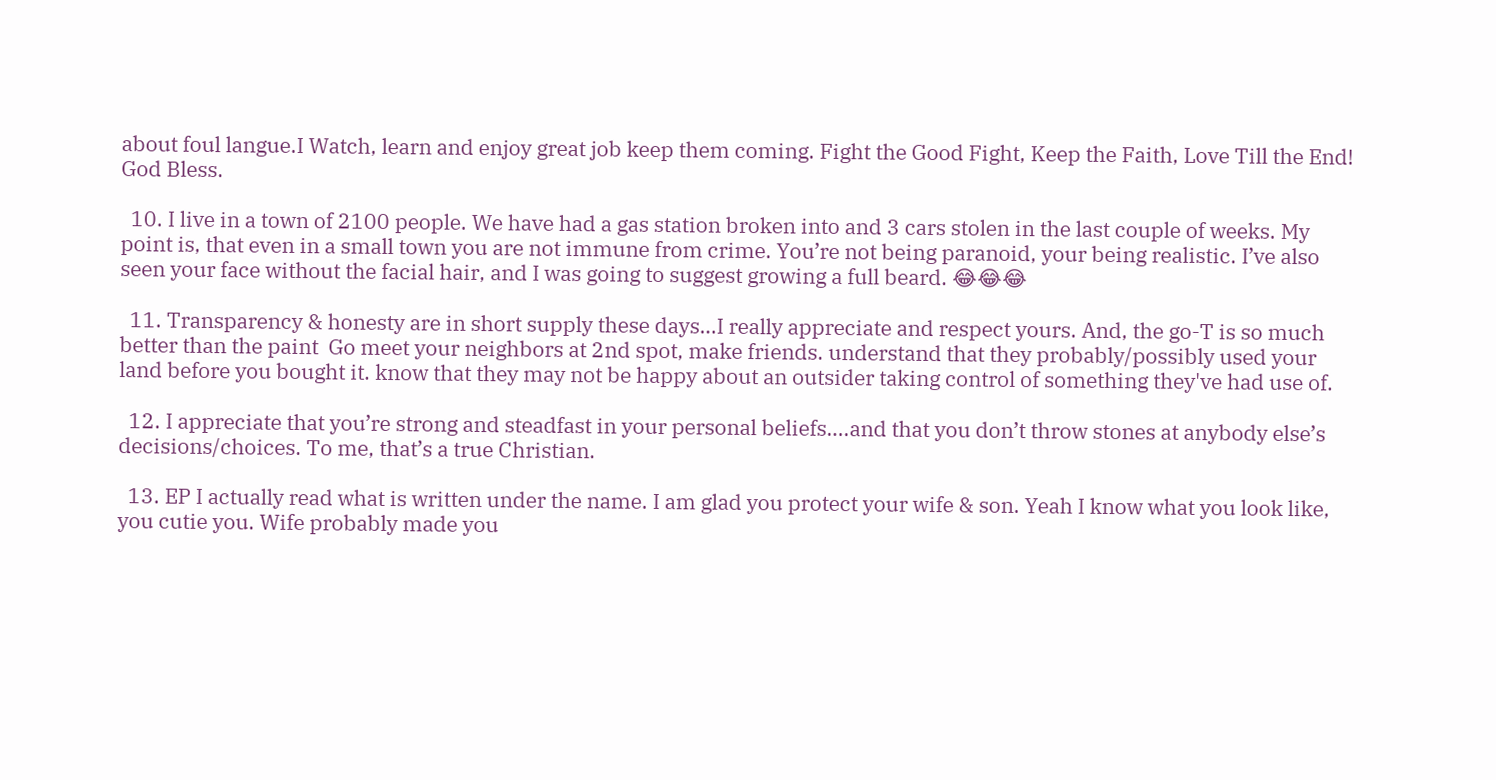about foul langue.I Watch, learn and enjoy great job keep them coming. Fight the Good Fight, Keep the Faith, Love Till the End! God Bless.

  10. I live in a town of 2100 people. We have had a gas station broken into and 3 cars stolen in the last couple of weeks. My point is, that even in a small town you are not immune from crime. You’re not being paranoid, your being realistic. I’ve also seen your face without the facial hair, and I was going to suggest growing a full beard. 😂😂😂

  11. Transparency & honesty are in short supply these days…I really appreciate and respect yours. And, the go-T is so much better than the paint  Go meet your neighbors at 2nd spot, make friends. understand that they probably/possibly used your land before you bought it. know that they may not be happy about an outsider taking control of something they've had use of.

  12. I appreciate that you’re strong and steadfast in your personal beliefs….and that you don’t throw stones at anybody else’s decisions/choices. To me, that’s a true Christian.

  13. EP I actually read what is written under the name. I am glad you protect your wife & son. Yeah I know what you look like, you cutie you. Wife probably made you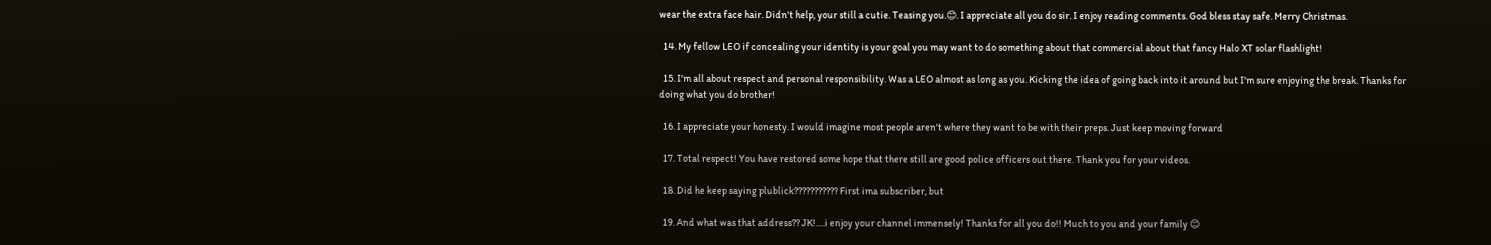wear the extra face hair. Didn't help, your still a cutie. Teasing you.😊. I appreciate all you do sir. I enjoy reading comments. God bless stay safe. Merry Christmas.

  14. My fellow LEO if concealing your identity is your goal you may want to do something about that commercial about that fancy Halo XT solar flashlight!

  15. I'm all about respect and personal responsibility. Was a LEO almost as long as you. Kicking the idea of going back into it around but I'm sure enjoying the break. Thanks for doing what you do brother!

  16. I appreciate your honesty. I would imagine most people aren't where they want to be with their preps. Just keep moving forward

  17. Total respect! You have restored some hope that there still are good police officers out there. Thank you for your videos.

  18. Did he keep saying plublick??????????? First ima subscriber, but

  19. And what was that address?? JK!….i enjoy your channel immensely! Thanks for all you do!! Much to you and your family 😊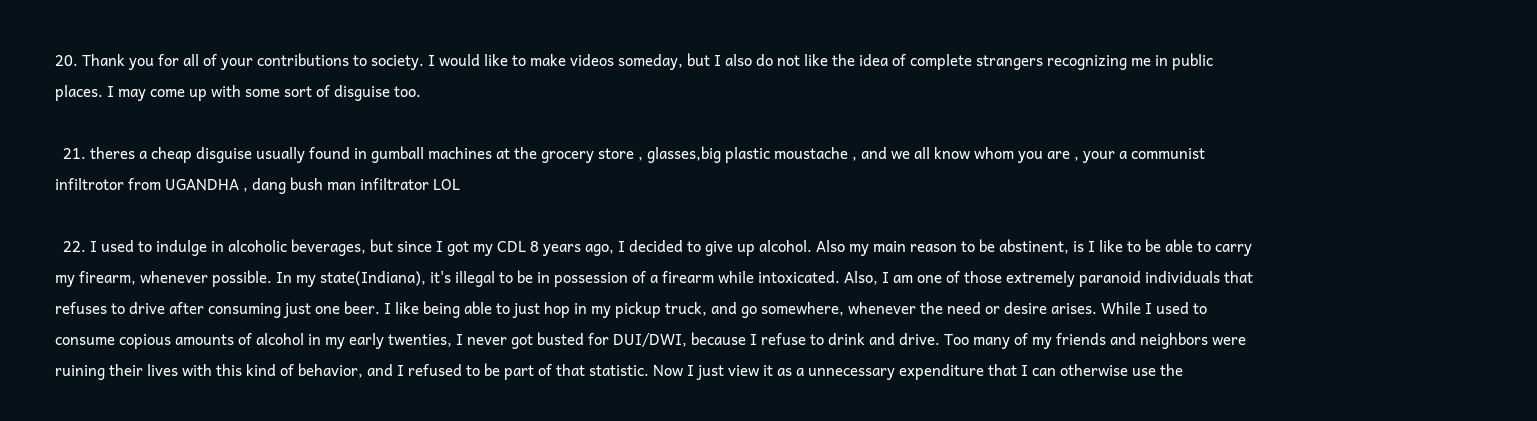20. Thank you for all of your contributions to society. I would like to make videos someday, but I also do not like the idea of complete strangers recognizing me in public places. I may come up with some sort of disguise too.

  21. theres a cheap disguise usually found in gumball machines at the grocery store , glasses,big plastic moustache , and we all know whom you are , your a communist infiltrotor from UGANDHA , dang bush man infiltrator LOL

  22. I used to indulge in alcoholic beverages, but since I got my CDL 8 years ago, I decided to give up alcohol. Also my main reason to be abstinent, is I like to be able to carry my firearm, whenever possible. In my state(Indiana), it's illegal to be in possession of a firearm while intoxicated. Also, I am one of those extremely paranoid individuals that refuses to drive after consuming just one beer. I like being able to just hop in my pickup truck, and go somewhere, whenever the need or desire arises. While I used to consume copious amounts of alcohol in my early twenties, I never got busted for DUI/DWI, because I refuse to drink and drive. Too many of my friends and neighbors were ruining their lives with this kind of behavior, and I refused to be part of that statistic. Now I just view it as a unnecessary expenditure that I can otherwise use the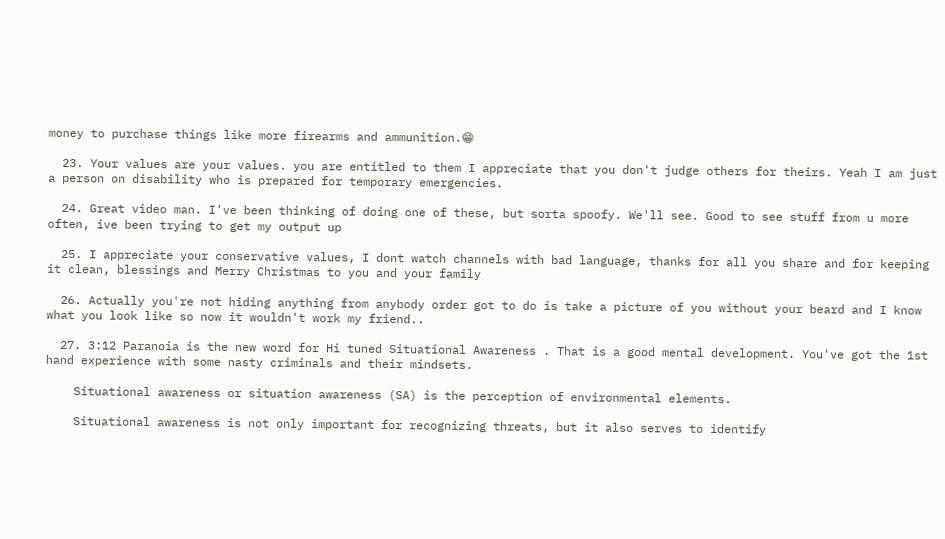money to purchase things like more firearms and ammunition.😁

  23. Your values are your values. you are entitled to them I appreciate that you don't judge others for theirs. Yeah I am just a person on disability who is prepared for temporary emergencies.

  24. Great video man. I've been thinking of doing one of these, but sorta spoofy. We'll see. Good to see stuff from u more often, ive been trying to get my output up

  25. I appreciate your conservative values, I dont watch channels with bad language, thanks for all you share and for keeping it clean, blessings and Merry Christmas to you and your family

  26. Actually you're not hiding anything from anybody order got to do is take a picture of you without your beard and I know what you look like so now it wouldn't work my friend..

  27. 3:12 Paranoia is the new word for Hi tuned Situational Awareness . That is a good mental development. You've got the 1st hand experience with some nasty criminals and their mindsets.

    Situational awareness or situation awareness (SA) is the perception of environmental elements.

    Situational awareness is not only important for recognizing threats, but it also serves to identify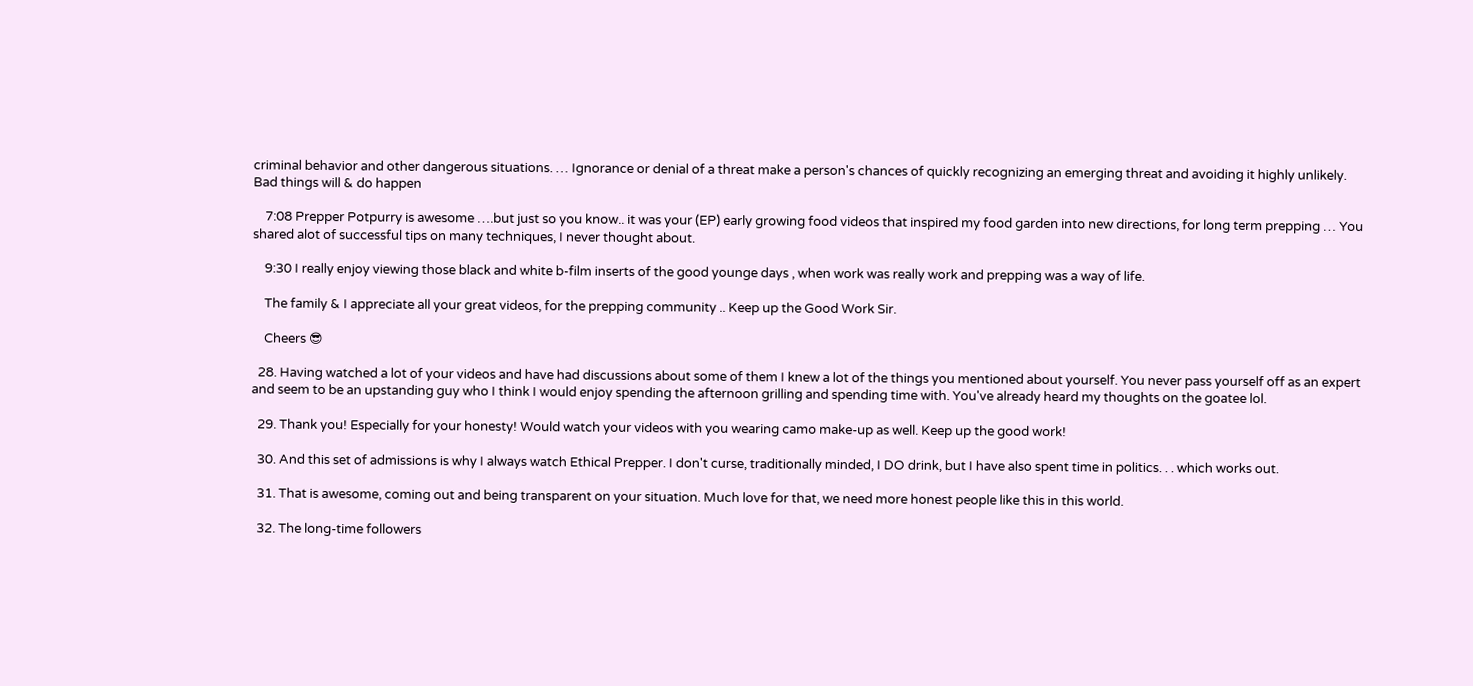criminal behavior and other dangerous situations. … Ignorance or denial of a threat make a person's chances of quickly recognizing an emerging threat and avoiding it highly unlikely. Bad things will & do happen

    7:08 Prepper Potpurry is awesome ….but just so you know.. it was your (EP) early growing food videos that inspired my food garden into new directions, for long term prepping … You shared alot of successful tips on many techniques, I never thought about.

    9:30 I really enjoy viewing those black and white b-film inserts of the good younge days , when work was really work and prepping was a way of life.

    The family & I appreciate all your great videos, for the prepping community .. Keep up the Good Work Sir.

    Cheers 😎

  28. Having watched a lot of your videos and have had discussions about some of them I knew a lot of the things you mentioned about yourself. You never pass yourself off as an expert and seem to be an upstanding guy who I think I would enjoy spending the afternoon grilling and spending time with. You've already heard my thoughts on the goatee lol.

  29. Thank you! Especially for your honesty! Would watch your videos with you wearing camo make-up as well. Keep up the good work!

  30. And this set of admissions is why I always watch Ethical Prepper. I don't curse, traditionally minded, I DO drink, but I have also spent time in politics. . . which works out.

  31. That is awesome, coming out and being transparent on your situation. Much love for that, we need more honest people like this in this world.

  32. The long-time followers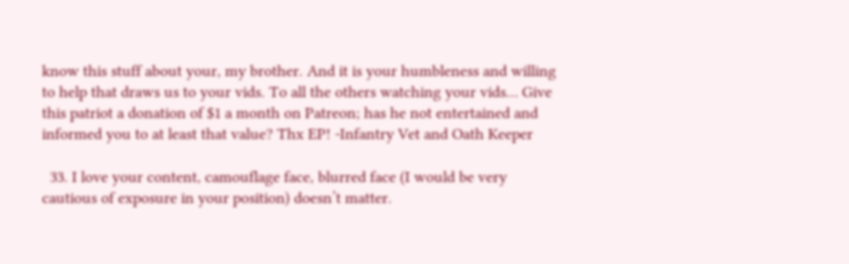know this stuff about your, my brother. And it is your humbleness and willing to help that draws us to your vids. To all the others watching your vids… Give this patriot a donation of $1 a month on Patreon; has he not entertained and informed you to at least that value? Thx EP! -Infantry Vet and Oath Keeper

  33. I love your content, camouflage face, blurred face (I would be very cautious of exposure in your position) doesn’t matter.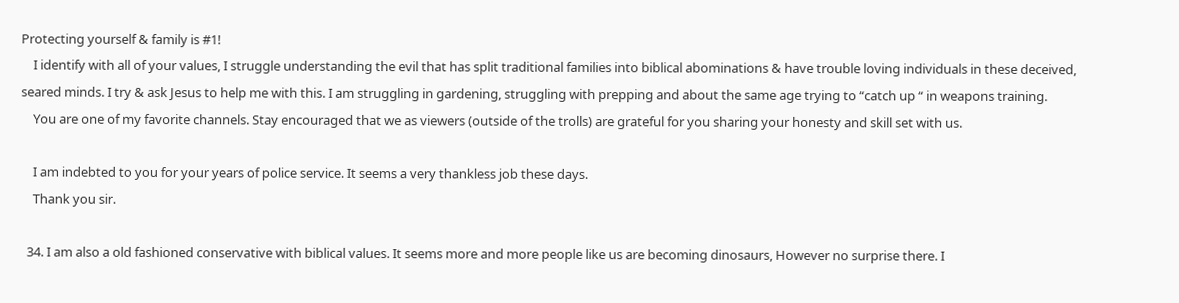Protecting yourself & family is #1!
    I identify with all of your values, I struggle understanding the evil that has split traditional families into biblical abominations & have trouble loving individuals in these deceived, seared minds. I try & ask Jesus to help me with this. I am struggling in gardening, struggling with prepping and about the same age trying to “catch up “ in weapons training.
    You are one of my favorite channels. Stay encouraged that we as viewers (outside of the trolls) are grateful for you sharing your honesty and skill set with us.

    I am indebted to you for your years of police service. It seems a very thankless job these days.
    Thank you sir.

  34. I am also a old fashioned conservative with biblical values. It seems more and more people like us are becoming dinosaurs, However no surprise there. I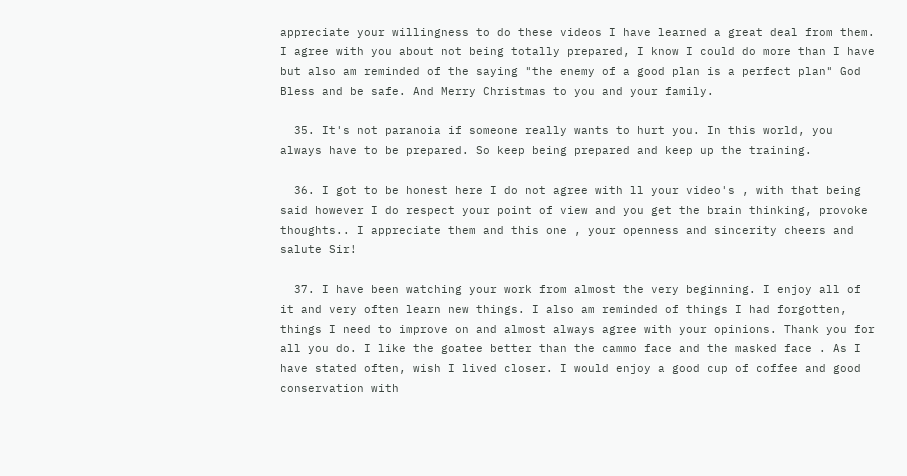appreciate your willingness to do these videos I have learned a great deal from them. I agree with you about not being totally prepared, I know I could do more than I have but also am reminded of the saying "the enemy of a good plan is a perfect plan" God Bless and be safe. And Merry Christmas to you and your family.

  35. It's not paranoia if someone really wants to hurt you. In this world, you always have to be prepared. So keep being prepared and keep up the training.

  36. I got to be honest here I do not agree with ll your video's , with that being said however I do respect your point of view and you get the brain thinking, provoke thoughts.. I appreciate them and this one , your openness and sincerity cheers and salute Sir!

  37. I have been watching your work from almost the very beginning. I enjoy all of it and very often learn new things. I also am reminded of things I had forgotten, things I need to improve on and almost always agree with your opinions. Thank you for all you do. I like the goatee better than the cammo face and the masked face . As I have stated often, wish I lived closer. I would enjoy a good cup of coffee and good conservation with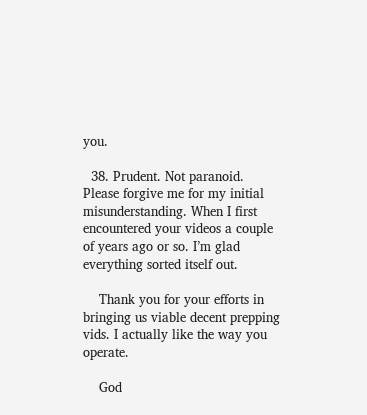you.

  38. Prudent. Not paranoid. Please forgive me for my initial misunderstanding. When I first encountered your videos a couple of years ago or so. I’m glad everything sorted itself out.

    Thank you for your efforts in bringing us viable decent prepping vids. I actually like the way you operate.

    God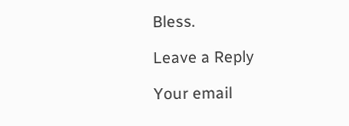Bless.

Leave a Reply

Your email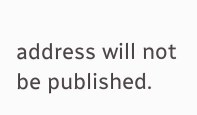address will not be published.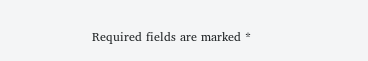Required fields are marked *